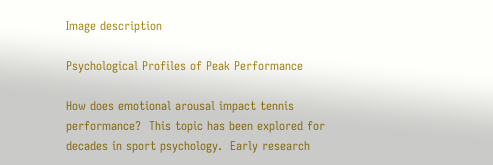Image description

Psychological Profiles of Peak Performance

How does emotional arousal impact tennis performance?  This topic has been explored for decades in sport psychology.  Early research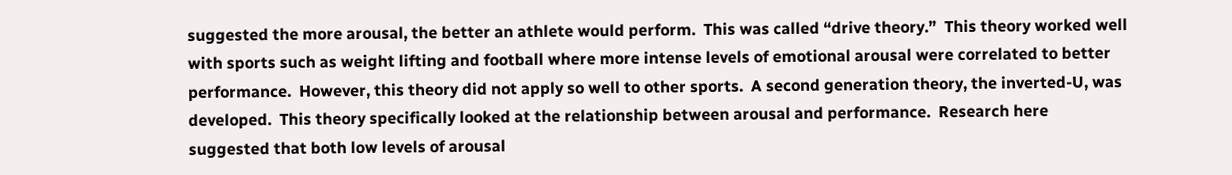suggested the more arousal, the better an athlete would perform.  This was called “drive theory.”  This theory worked well with sports such as weight lifting and football where more intense levels of emotional arousal were correlated to better performance.  However, this theory did not apply so well to other sports.  A second generation theory, the inverted-U, was developed.  This theory specifically looked at the relationship between arousal and performance.  Research here suggested that both low levels of arousal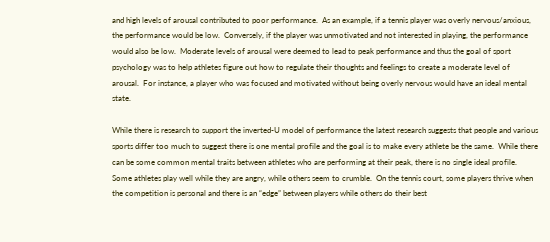and high levels of arousal contributed to poor performance.  As an example, if a tennis player was overly nervous/anxious, the performance would be low.  Conversely, if the player was unmotivated and not interested in playing, the performance would also be low.  Moderate levels of arousal were deemed to lead to peak performance and thus the goal of sport psychology was to help athletes figure out how to regulate their thoughts and feelings to create a moderate level of arousal.  For instance, a player who was focused and motivated without being overly nervous would have an ideal mental state.

While there is research to support the inverted-U model of performance the latest research suggests that people and various sports differ too much to suggest there is one mental profile and the goal is to make every athlete be the same.  While there can be some common mental traits between athletes who are performing at their peak, there is no single ideal profile.  Some athletes play well while they are angry, while others seem to crumble.  On the tennis court, some players thrive when the competition is personal and there is an “edge” between players while others do their best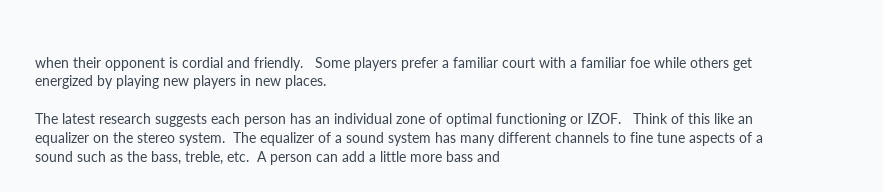when their opponent is cordial and friendly.   Some players prefer a familiar court with a familiar foe while others get energized by playing new players in new places.

The latest research suggests each person has an individual zone of optimal functioning or IZOF.   Think of this like an equalizer on the stereo system.  The equalizer of a sound system has many different channels to fine tune aspects of a sound such as the bass, treble, etc.  A person can add a little more bass and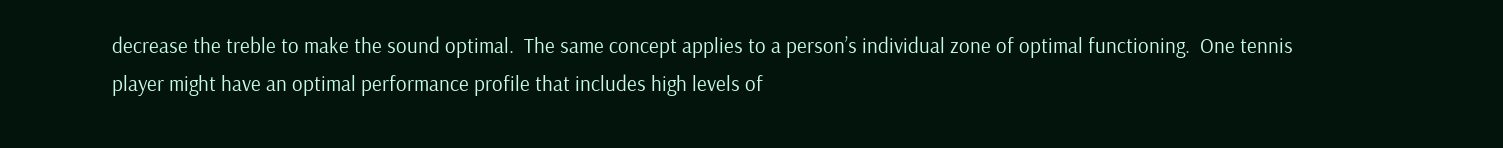decrease the treble to make the sound optimal.  The same concept applies to a person’s individual zone of optimal functioning.  One tennis player might have an optimal performance profile that includes high levels of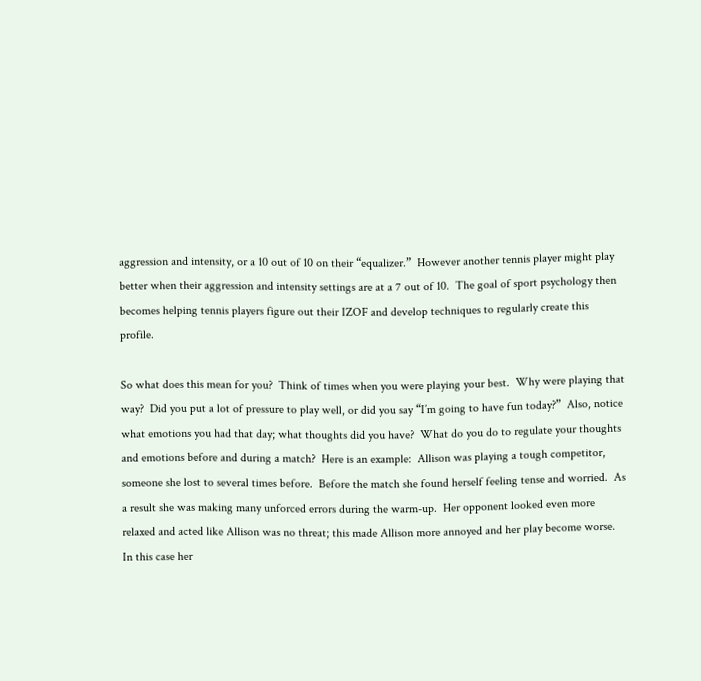aggression and intensity, or a 10 out of 10 on their “equalizer.”  However another tennis player might play better when their aggression and intensity settings are at a 7 out of 10.  The goal of sport psychology then becomes helping tennis players figure out their IZOF and develop techniques to regularly create this profile.

So what does this mean for you?  Think of times when you were playing your best.  Why were playing that way?  Did you put a lot of pressure to play well, or did you say “I’m going to have fun today?”  Also, notice what emotions you had that day; what thoughts did you have?  What do you do to regulate your thoughts and emotions before and during a match?  Here is an example:  Allison was playing a tough competitor, someone she lost to several times before.  Before the match she found herself feeling tense and worried.  As a result she was making many unforced errors during the warm-up.  Her opponent looked even more relaxed and acted like Allison was no threat; this made Allison more annoyed and her play become worse.  In this case her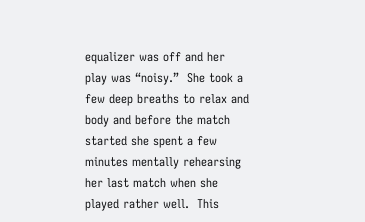equalizer was off and her play was “noisy.”  She took a few deep breaths to relax and body and before the match started she spent a few minutes mentally rehearsing her last match when she played rather well.  This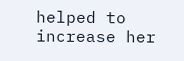helped to increase her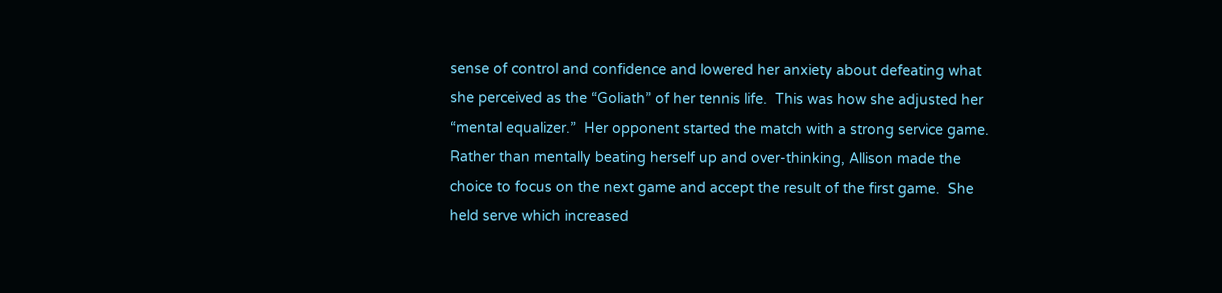sense of control and confidence and lowered her anxiety about defeating what she perceived as the “Goliath” of her tennis life.  This was how she adjusted her “mental equalizer.”  Her opponent started the match with a strong service game.  Rather than mentally beating herself up and over-thinking, Allison made the choice to focus on the next game and accept the result of the first game.  She held serve which increased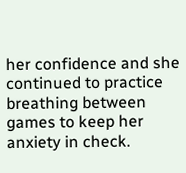her confidence and she continued to practice breathing between games to keep her anxiety in check.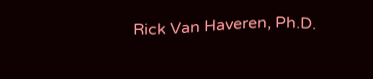Rick Van Haveren, Ph.D.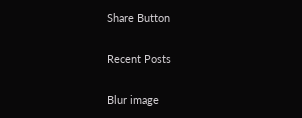Share Button

Recent Posts

Blur image